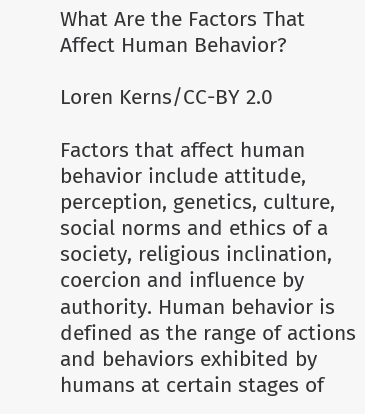What Are the Factors That Affect Human Behavior?

Loren Kerns/CC-BY 2.0

Factors that affect human behavior include attitude, perception, genetics, culture, social norms and ethics of a society, religious inclination, coercion and influence by authority. Human behavior is defined as the range of actions and behaviors exhibited by humans at certain stages of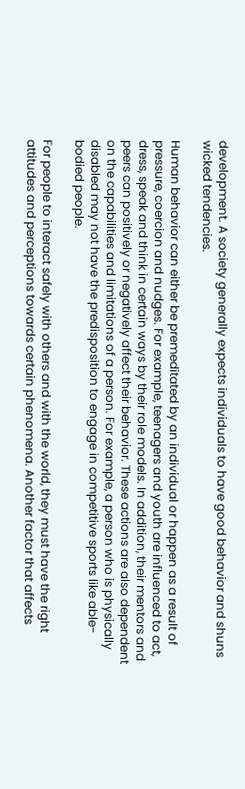development. A society generally expects individuals to have good behavior and shuns wicked tendencies.

Human behavior can either be premeditated by an individual or happen as a result of pressure, coercion and nudges. For example, teenagers and youth are influenced to act, dress, speak and think in certain ways by their role models. In addition, their mentors and peers can positively or negatively affect their behavior. These actions are also dependent on the capabilities and limitations of a person. For example, a person who is physically disabled may not have the predisposition to engage in competitive sports like able-bodied people.

For people to interact safely with others and with the world, they must have the right attitudes and perceptions towards certain phenomena. Another factor that affects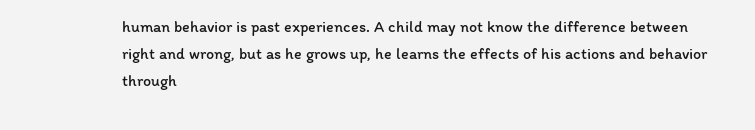human behavior is past experiences. A child may not know the difference between right and wrong, but as he grows up, he learns the effects of his actions and behavior through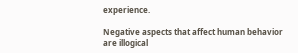experience.

Negative aspects that affect human behavior are illogical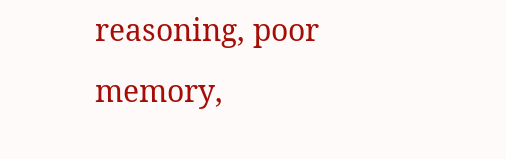reasoning, poor memory,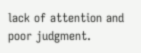lack of attention and poor judgment.